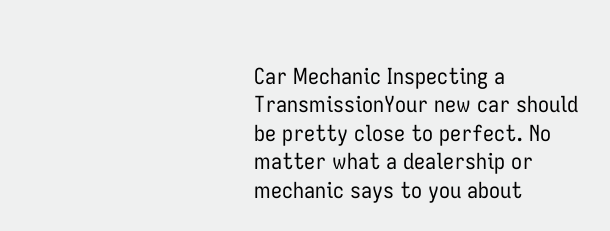Car Mechanic Inspecting a TransmissionYour new car should be pretty close to perfect. No matter what a dealership or mechanic says to you about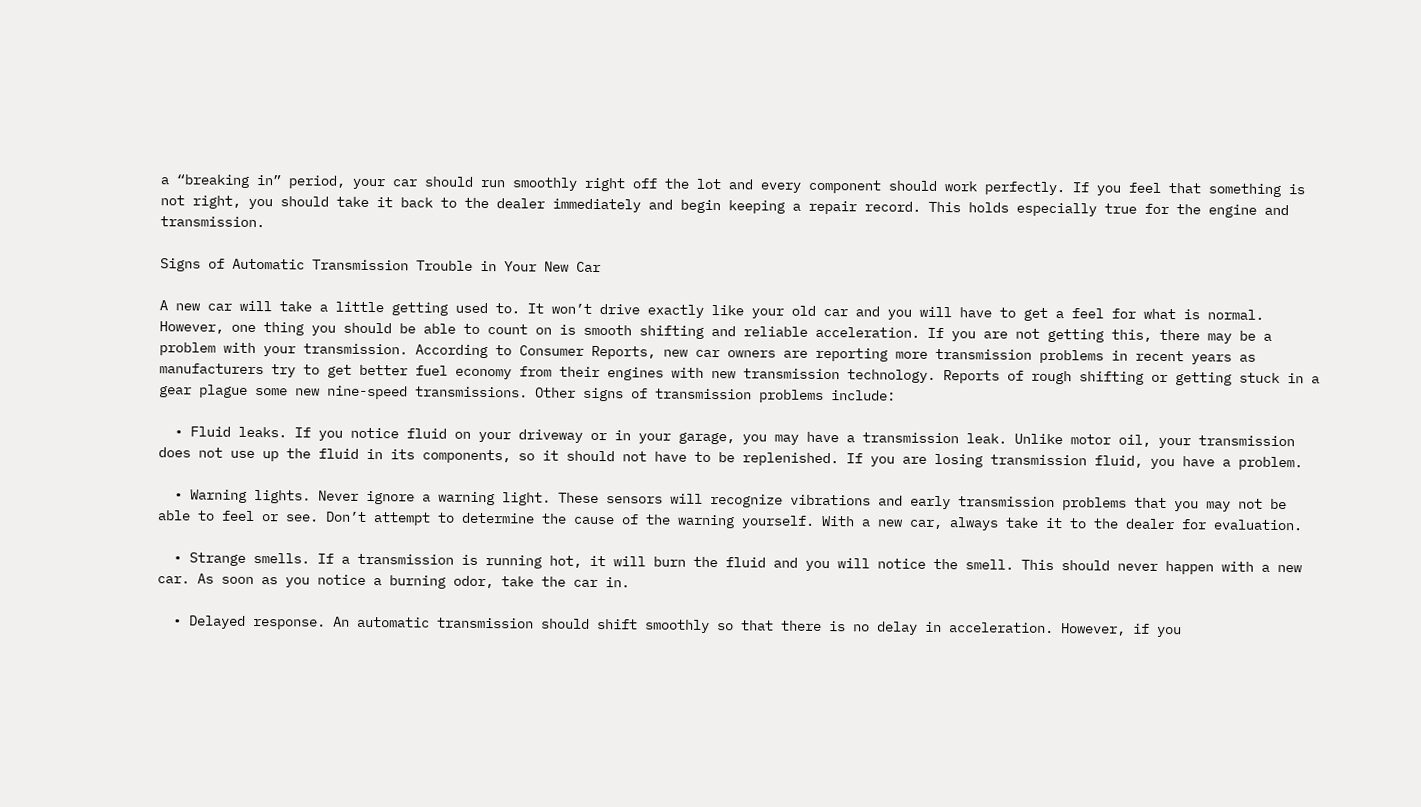a “breaking in” period, your car should run smoothly right off the lot and every component should work perfectly. If you feel that something is not right, you should take it back to the dealer immediately and begin keeping a repair record. This holds especially true for the engine and transmission.

Signs of Automatic Transmission Trouble in Your New Car

A new car will take a little getting used to. It won’t drive exactly like your old car and you will have to get a feel for what is normal. However, one thing you should be able to count on is smooth shifting and reliable acceleration. If you are not getting this, there may be a problem with your transmission. According to Consumer Reports, new car owners are reporting more transmission problems in recent years as manufacturers try to get better fuel economy from their engines with new transmission technology. Reports of rough shifting or getting stuck in a gear plague some new nine-speed transmissions. Other signs of transmission problems include:

  • Fluid leaks. If you notice fluid on your driveway or in your garage, you may have a transmission leak. Unlike motor oil, your transmission does not use up the fluid in its components, so it should not have to be replenished. If you are losing transmission fluid, you have a problem.

  • Warning lights. Never ignore a warning light. These sensors will recognize vibrations and early transmission problems that you may not be able to feel or see. Don’t attempt to determine the cause of the warning yourself. With a new car, always take it to the dealer for evaluation.

  • Strange smells. If a transmission is running hot, it will burn the fluid and you will notice the smell. This should never happen with a new car. As soon as you notice a burning odor, take the car in.

  • Delayed response. An automatic transmission should shift smoothly so that there is no delay in acceleration. However, if you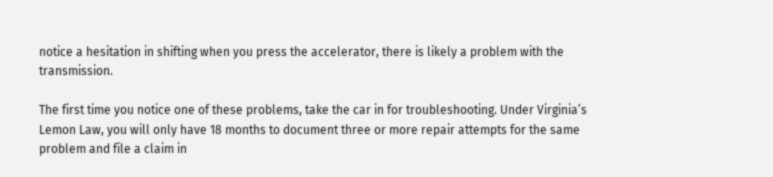notice a hesitation in shifting when you press the accelerator, there is likely a problem with the transmission.

The first time you notice one of these problems, take the car in for troubleshooting. Under Virginia’s Lemon Law, you will only have 18 months to document three or more repair attempts for the same problem and file a claim in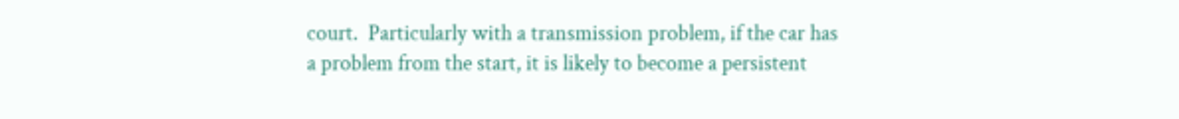court.  Particularly with a transmission problem, if the car has a problem from the start, it is likely to become a persistent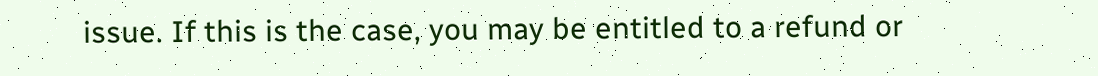issue. If this is the case, you may be entitled to a refund or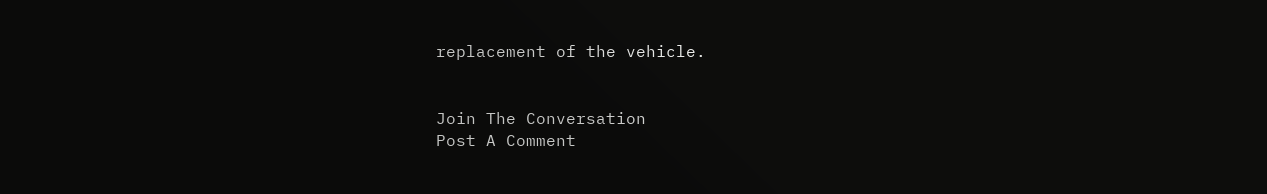replacement of the vehicle.


Join The Conversation
Post A Comment